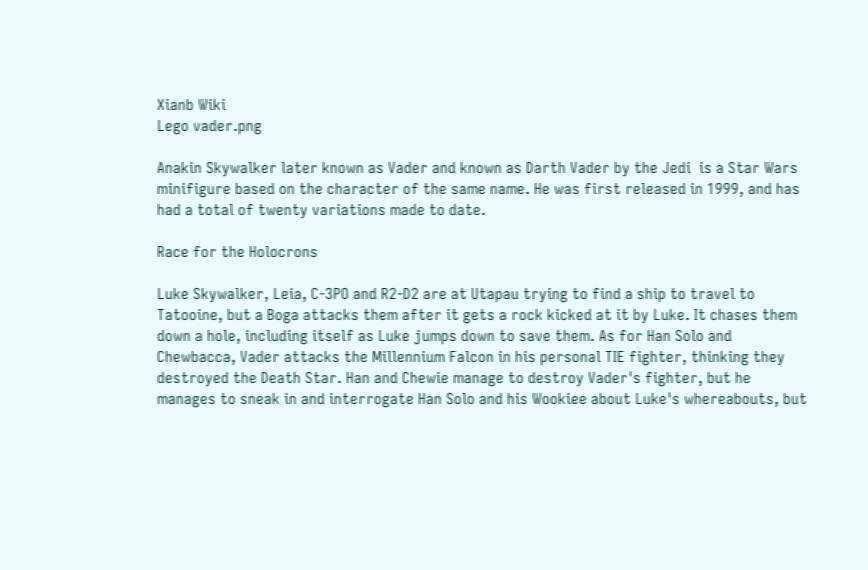Xianb Wiki
Lego vader.png

Anakin Skywalker later known as Vader and known as Darth Vader by the Jedi  is a Star Wars minifigure based on the character of the same name. He was first released in 1999, and has had a total of twenty variations made to date.

Race for the Holocrons

Luke Skywalker, Leia, C-3PO and R2-D2 are at Utapau trying to find a ship to travel to Tatooine, but a Boga attacks them after it gets a rock kicked at it by Luke. It chases them down a hole, including itself as Luke jumps down to save them. As for Han Solo and Chewbacca, Vader attacks the Millennium Falcon in his personal TIE fighter, thinking they destroyed the Death Star. Han and Chewie manage to destroy Vader's fighter, but he manages to sneak in and interrogate Han Solo and his Wookiee about Luke's whereabouts, but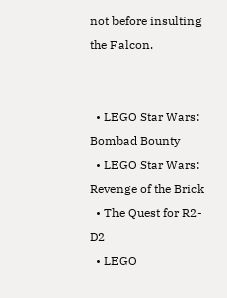not before insulting the Falcon.


  • LEGO Star Wars: Bombad Bounty
  • LEGO Star Wars: Revenge of the Brick
  • The Quest for R2-D2
  • LEGO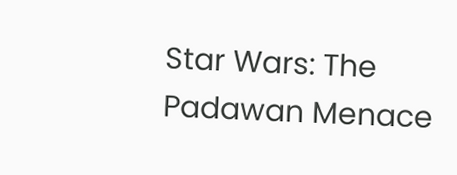Star Wars: The Padawan Menace